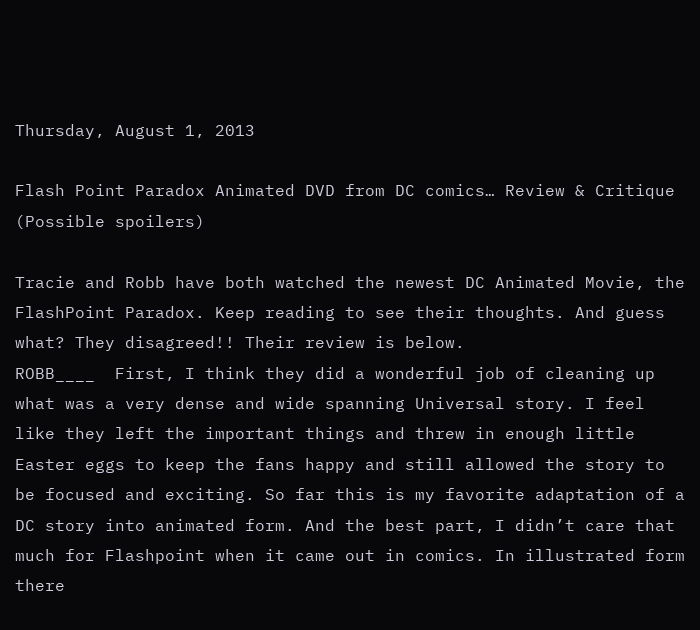Thursday, August 1, 2013

Flash Point Paradox Animated DVD from DC comics… Review & Critique (Possible spoilers)

Tracie and Robb have both watched the newest DC Animated Movie, the FlashPoint Paradox. Keep reading to see their thoughts. And guess what? They disagreed!! Their review is below.
ROBB____  First, I think they did a wonderful job of cleaning up what was a very dense and wide spanning Universal story. I feel like they left the important things and threw in enough little Easter eggs to keep the fans happy and still allowed the story to be focused and exciting. So far this is my favorite adaptation of a DC story into animated form. And the best part, I didn’t care that much for Flashpoint when it came out in comics. In illustrated form there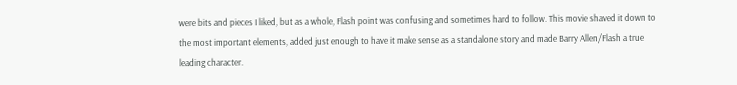were bits and pieces I liked, but as a whole, Flash point was confusing and sometimes hard to follow. This movie shaved it down to the most important elements, added just enough to have it make sense as a standalone story and made Barry Allen/Flash a true leading character.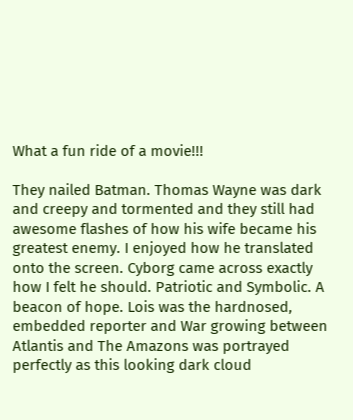What a fun ride of a movie!!!

They nailed Batman. Thomas Wayne was dark and creepy and tormented and they still had awesome flashes of how his wife became his greatest enemy. I enjoyed how he translated onto the screen. Cyborg came across exactly how I felt he should. Patriotic and Symbolic. A beacon of hope. Lois was the hardnosed, embedded reporter and War growing between Atlantis and The Amazons was portrayed perfectly as this looking dark cloud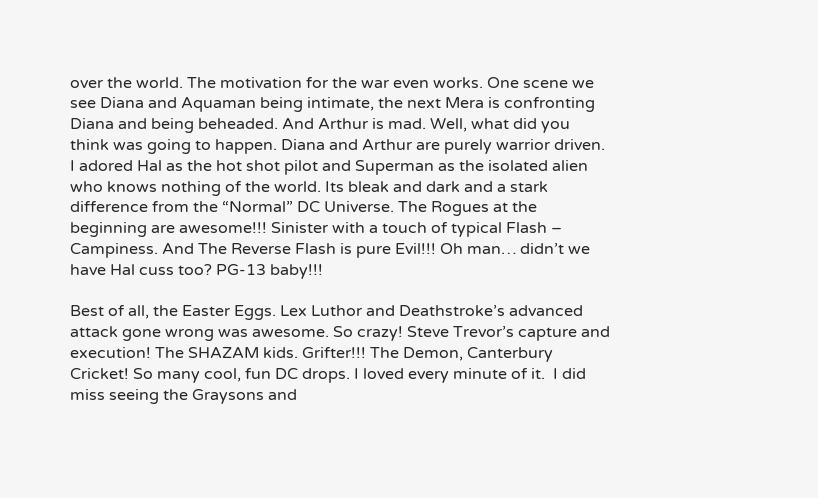over the world. The motivation for the war even works. One scene we see Diana and Aquaman being intimate, the next Mera is confronting Diana and being beheaded. And Arthur is mad. Well, what did you think was going to happen. Diana and Arthur are purely warrior driven. I adored Hal as the hot shot pilot and Superman as the isolated alien who knows nothing of the world. Its bleak and dark and a stark difference from the “Normal” DC Universe. The Rogues at the beginning are awesome!!! Sinister with a touch of typical Flash – Campiness. And The Reverse Flash is pure Evil!!! Oh man… didn’t we have Hal cuss too? PG-13 baby!!!

Best of all, the Easter Eggs. Lex Luthor and Deathstroke’s advanced attack gone wrong was awesome. So crazy! Steve Trevor’s capture and execution! The SHAZAM kids. Grifter!!! The Demon, Canterbury Cricket! So many cool, fun DC drops. I loved every minute of it.  I did miss seeing the Graysons and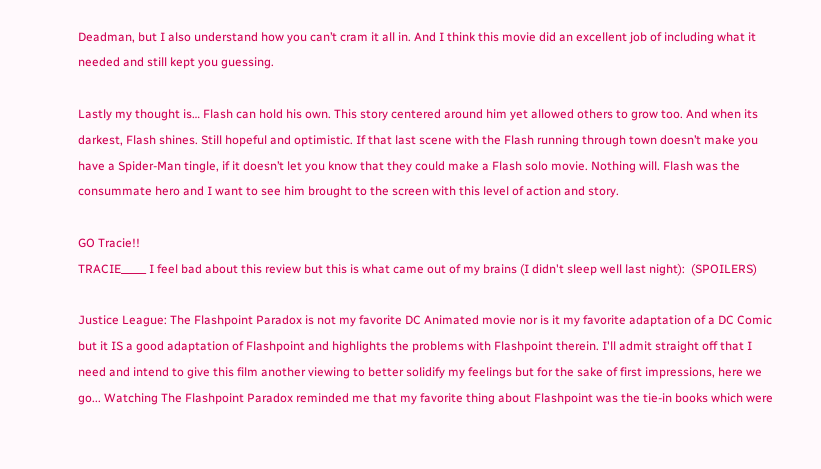Deadman, but I also understand how you can’t cram it all in. And I think this movie did an excellent job of including what it needed and still kept you guessing.

Lastly my thought is… Flash can hold his own. This story centered around him yet allowed others to grow too. And when its darkest, Flash shines. Still hopeful and optimistic. If that last scene with the Flash running through town doesn’t make you have a Spider-Man tingle, if it doesn’t let you know that they could make a Flash solo movie. Nothing will. Flash was the consummate hero and I want to see him brought to the screen with this level of action and story.

GO Tracie!!
TRACIE_____ I feel bad about this review but this is what came out of my brains (I didn't sleep well last night):  (SPOILERS)

Justice League: The Flashpoint Paradox is not my favorite DC Animated movie nor is it my favorite adaptation of a DC Comic but it IS a good adaptation of Flashpoint and highlights the problems with Flashpoint therein. I'll admit straight off that I need and intend to give this film another viewing to better solidify my feelings but for the sake of first impressions, here we go... Watching The Flashpoint Paradox reminded me that my favorite thing about Flashpoint was the tie-in books which were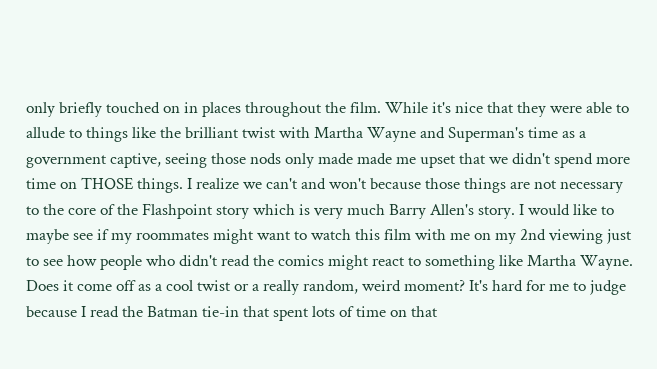only briefly touched on in places throughout the film. While it's nice that they were able to allude to things like the brilliant twist with Martha Wayne and Superman's time as a government captive, seeing those nods only made made me upset that we didn't spend more time on THOSE things. I realize we can't and won't because those things are not necessary to the core of the Flashpoint story which is very much Barry Allen's story. I would like to maybe see if my roommates might want to watch this film with me on my 2nd viewing just to see how people who didn't read the comics might react to something like Martha Wayne. Does it come off as a cool twist or a really random, weird moment? It's hard for me to judge because I read the Batman tie-in that spent lots of time on that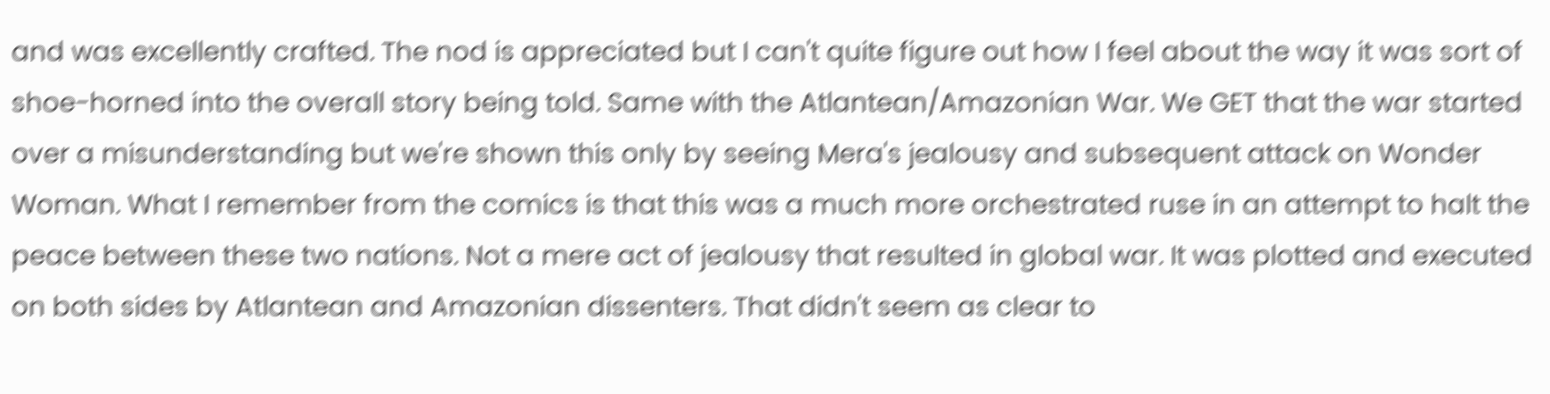and was excellently crafted. The nod is appreciated but I can't quite figure out how I feel about the way it was sort of shoe-horned into the overall story being told. Same with the Atlantean/Amazonian War. We GET that the war started over a misunderstanding but we're shown this only by seeing Mera's jealousy and subsequent attack on Wonder Woman. What I remember from the comics is that this was a much more orchestrated ruse in an attempt to halt the peace between these two nations. Not a mere act of jealousy that resulted in global war. It was plotted and executed on both sides by Atlantean and Amazonian dissenters. That didn't seem as clear to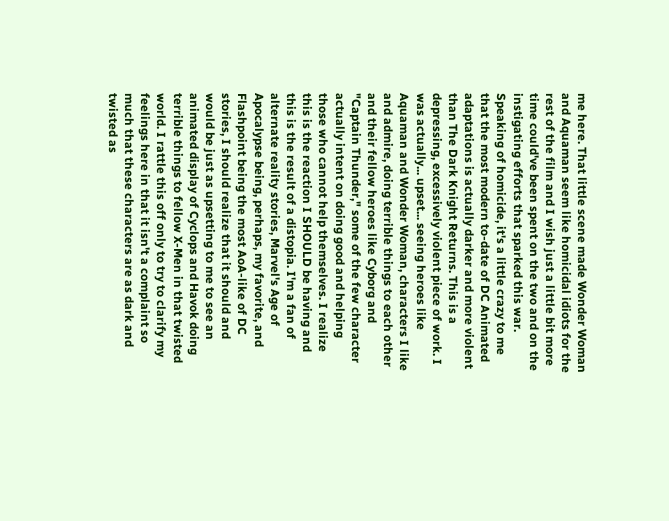me here. That little scene made Wonder Woman and Aquaman seem like homicidal idiots for the rest of the film and I wish just a little bit more time could've been spent on the two and on the instigating efforts that sparked this war. Speaking of homicide, it's a little crazy to me that the most modern to-date of DC Animated adaptations is actually darker and more violent than The Dark Knight Returns. This is a depressing, excessively violent piece of work. I was actually... upset... seeing heroes like Aquaman and Wonder Woman, characters I like and admire, doing terrible things to each other and their fellow heroes like Cyborg and "Captain Thunder," some of the few character actually intent on doing good and helping those who cannot help themselves. I realize this is the reaction I SHOULD be having and this is the result of a distopia. I'm a fan of alternate reality stories, Marvel's Age of Apocalypse being, perhaps, my favorite, and Flashpoint being the most AoA-like of DC stories, I should realize that it should and would be just as upsetting to me to see an animated display of Cyclops and Havok doing terrible things to fellow X-Men in that twisted world. I rattle this off only to try to clarify my feelings here in that it isn't a complaint so much that these characters are as dark and twisted as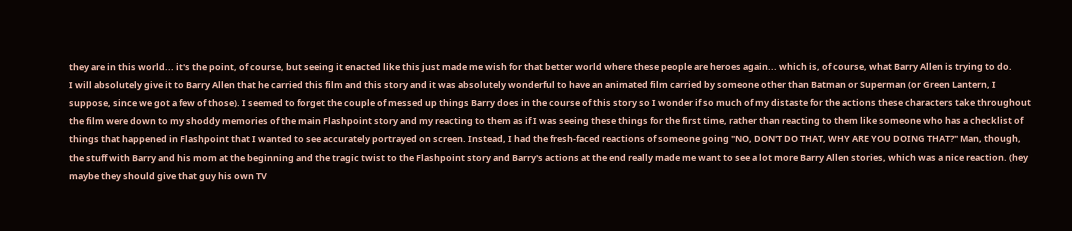they are in this world... it's the point, of course, but seeing it enacted like this just made me wish for that better world where these people are heroes again... which is, of course, what Barry Allen is trying to do.
I will absolutely give it to Barry Allen that he carried this film and this story and it was absolutely wonderful to have an animated film carried by someone other than Batman or Superman (or Green Lantern, I suppose, since we got a few of those). I seemed to forget the couple of messed up things Barry does in the course of this story so I wonder if so much of my distaste for the actions these characters take throughout the film were down to my shoddy memories of the main Flashpoint story and my reacting to them as if I was seeing these things for the first time, rather than reacting to them like someone who has a checklist of things that happened in Flashpoint that I wanted to see accurately portrayed on screen. Instead, I had the fresh-faced reactions of someone going "NO, DON'T DO THAT, WHY ARE YOU DOING THAT?" Man, though, the stuff with Barry and his mom at the beginning and the tragic twist to the Flashpoint story and Barry's actions at the end really made me want to see a lot more Barry Allen stories, which was a nice reaction. (hey maybe they should give that guy his own TV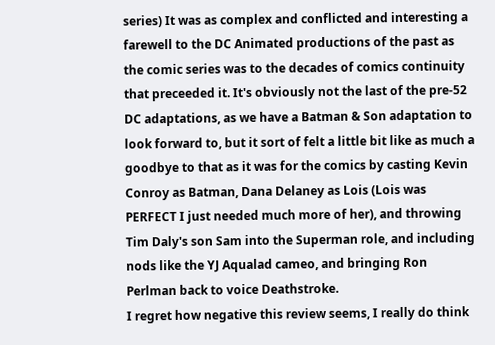series) It was as complex and conflicted and interesting a farewell to the DC Animated productions of the past as the comic series was to the decades of comics continuity that preceeded it. It's obviously not the last of the pre-52 DC adaptations, as we have a Batman & Son adaptation to look forward to, but it sort of felt a little bit like as much a goodbye to that as it was for the comics by casting Kevin Conroy as Batman, Dana Delaney as Lois (Lois was PERFECT I just needed much more of her), and throwing Tim Daly's son Sam into the Superman role, and including nods like the YJ Aqualad cameo, and bringing Ron Perlman back to voice Deathstroke.
I regret how negative this review seems, I really do think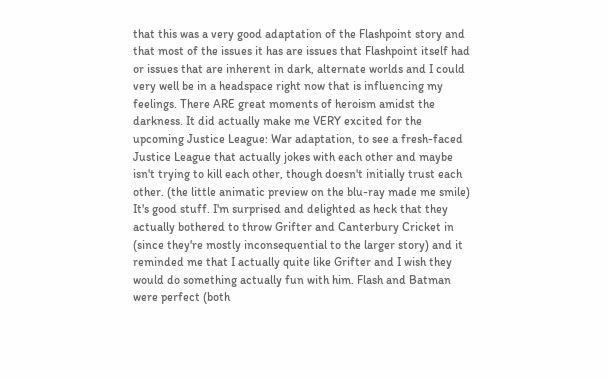that this was a very good adaptation of the Flashpoint story and that most of the issues it has are issues that Flashpoint itself had or issues that are inherent in dark, alternate worlds and I could very well be in a headspace right now that is influencing my feelings. There ARE great moments of heroism amidst the darkness. It did actually make me VERY excited for the upcoming Justice League: War adaptation, to see a fresh-faced Justice League that actually jokes with each other and maybe isn't trying to kill each other, though doesn't initially trust each other. (the little animatic preview on the blu-ray made me smile)
It's good stuff. I'm surprised and delighted as heck that they actually bothered to throw Grifter and Canterbury Cricket in (since they're mostly inconsequential to the larger story) and it reminded me that I actually quite like Grifter and I wish they would do something actually fun with him. Flash and Batman were perfect (both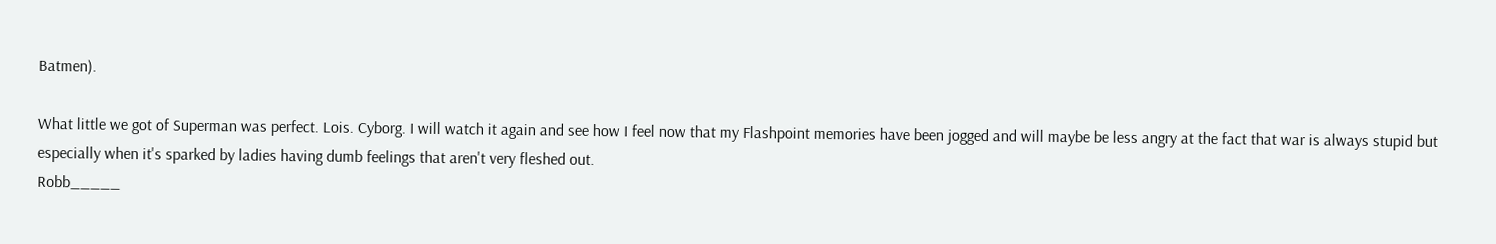Batmen).

What little we got of Superman was perfect. Lois. Cyborg. I will watch it again and see how I feel now that my Flashpoint memories have been jogged and will maybe be less angry at the fact that war is always stupid but especially when it's sparked by ladies having dumb feelings that aren't very fleshed out.
Robb_____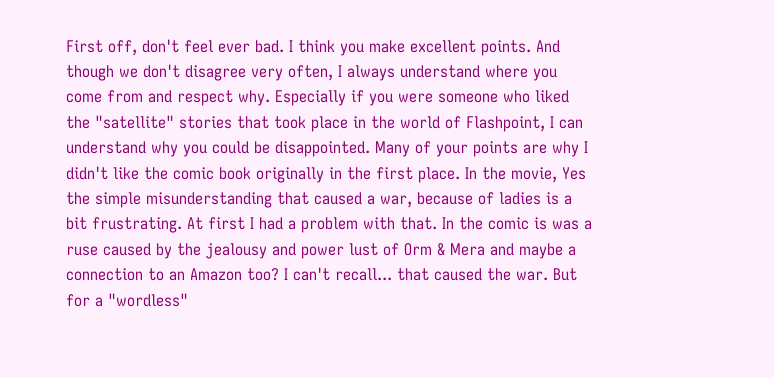First off, don't feel ever bad. I think you make excellent points. And though we don't disagree very often, I always understand where you come from and respect why. Especially if you were someone who liked the "satellite" stories that took place in the world of Flashpoint, I can understand why you could be disappointed. Many of your points are why I didn't like the comic book originally in the first place. In the movie, Yes the simple misunderstanding that caused a war, because of ladies is a bit frustrating. At first I had a problem with that. In the comic is was a ruse caused by the jealousy and power lust of Orm & Mera and maybe a connection to an Amazon too? I can't recall... that caused the war. But for a "wordless"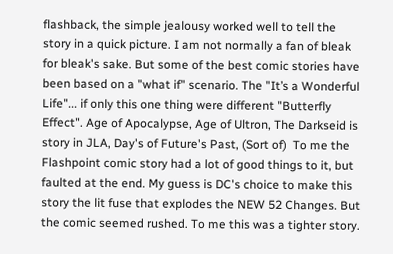flashback, the simple jealousy worked well to tell the story in a quick picture. I am not normally a fan of bleak for bleak's sake. But some of the best comic stories have been based on a "what if" scenario. The "It’s a Wonderful Life"... if only this one thing were different "Butterfly Effect". Age of Apocalypse, Age of Ultron, The Darkseid is story in JLA, Day's of Future's Past, (Sort of)  To me the Flashpoint comic story had a lot of good things to it, but faulted at the end. My guess is DC's choice to make this story the lit fuse that explodes the NEW 52 Changes. But the comic seemed rushed. To me this was a tighter story.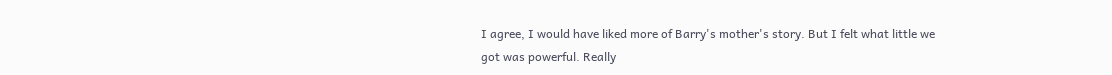I agree, I would have liked more of Barry's mother's story. But I felt what little we got was powerful. Really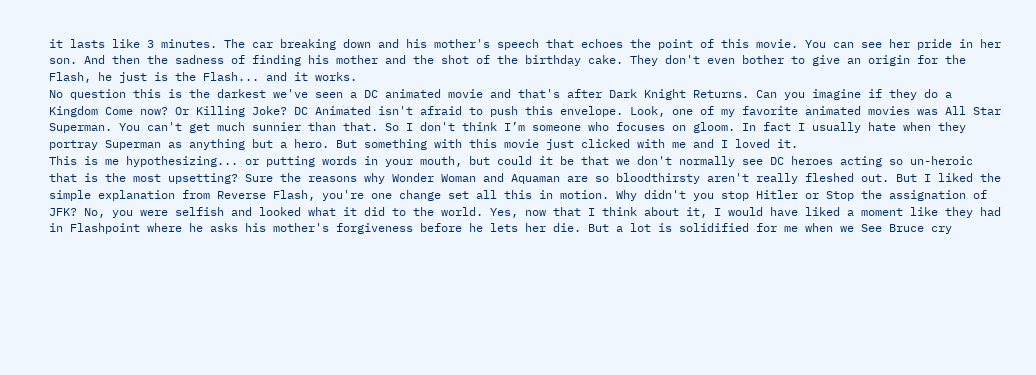it lasts like 3 minutes. The car breaking down and his mother's speech that echoes the point of this movie. You can see her pride in her son. And then the sadness of finding his mother and the shot of the birthday cake. They don't even bother to give an origin for the Flash, he just is the Flash... and it works.
No question this is the darkest we've seen a DC animated movie and that's after Dark Knight Returns. Can you imagine if they do a Kingdom Come now? Or Killing Joke? DC Animated isn't afraid to push this envelope. Look, one of my favorite animated movies was All Star Superman. You can't get much sunnier than that. So I don't think I’m someone who focuses on gloom. In fact I usually hate when they portray Superman as anything but a hero. But something with this movie just clicked with me and I loved it.
This is me hypothesizing... or putting words in your mouth, but could it be that we don't normally see DC heroes acting so un-heroic that is the most upsetting? Sure the reasons why Wonder Woman and Aquaman are so bloodthirsty aren't really fleshed out. But I liked the simple explanation from Reverse Flash, you're one change set all this in motion. Why didn't you stop Hitler or Stop the assignation of JFK? No, you were selfish and looked what it did to the world. Yes, now that I think about it, I would have liked a moment like they had in Flashpoint where he asks his mother's forgiveness before he lets her die. But a lot is solidified for me when we See Bruce cry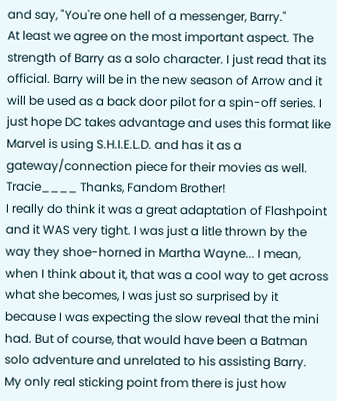and say, "You're one hell of a messenger, Barry."
At least we agree on the most important aspect. The strength of Barry as a solo character. I just read that its official. Barry will be in the new season of Arrow and it will be used as a back door pilot for a spin-off series. I just hope DC takes advantage and uses this format like Marvel is using S.H.I.E.L.D. and has it as a gateway/connection piece for their movies as well.
Tracie____ Thanks, Fandom Brother!
I really do think it was a great adaptation of Flashpoint and it WAS very tight. I was just a litle thrown by the way they shoe-horned in Martha Wayne... I mean, when I think about it, that was a cool way to get across what she becomes, I was just so surprised by it because I was expecting the slow reveal that the mini had. But of course, that would have been a Batman solo adventure and unrelated to his assisting Barry.
My only real sticking point from there is just how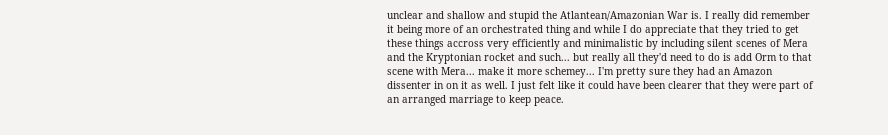unclear and shallow and stupid the Atlantean/Amazonian War is. I really did remember it being more of an orchestrated thing and while I do appreciate that they tried to get these things accross very efficiently and minimalistic by including silent scenes of Mera and the Kryptonian rocket and such... but really all they'd need to do is add Orm to that scene with Mera... make it more schemey... I'm pretty sure they had an Amazon dissenter in on it as well. I just felt like it could have been clearer that they were part of an arranged marriage to keep peace.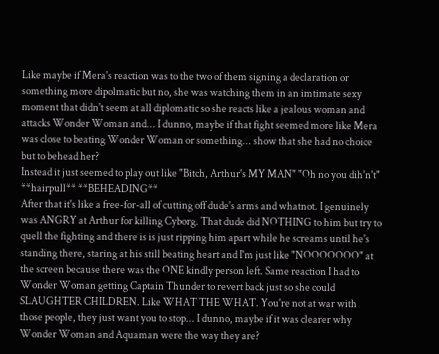Like maybe if Mera's reaction was to the two of them signing a declaration or something more dipolmatic but no, she was watching them in an imtimate sexy moment that didn't seem at all diplomatic so she reacts like a jealous woman and attacks Wonder Woman and... I dunno, maybe if that fight seemed more like Mera was close to beating Wonder Woman or something... show that she had no choice but to behead her?
Instead it just seemed to play out like "Bitch, Arthur's MY MAN" "Oh no you dih'n't" **hairpull** **BEHEADING**
After that it's like a free-for-all of cutting off dude's arms and whatnot. I genuinely was ANGRY at Arthur for killing Cyborg. That dude did NOTHING to him but try to quell the fighting and there is is just ripping him apart while he screams until he's standing there, staring at his still beating heart and I'm just like "NOOOOOOO" at the screen because there was the ONE kindly person left. Same reaction I had to Wonder Woman getting Captain Thunder to revert back just so she could SLAUGHTER CHILDREN. Like WHAT THE WHAT. You're not at war with those people, they just want you to stop... I dunno, maybe if it was clearer why Wonder Woman and Aquaman were the way they are?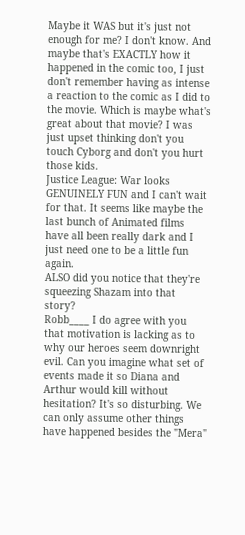Maybe it WAS but it's just not enough for me? I don't know. And maybe that's EXACTLY how it happened in the comic too, I just don't remember having as intense a reaction to the comic as I did to the movie. Which is maybe what's great about that movie? I was just upset thinking don't you touch Cyborg and don't you hurt those kids.
Justice League: War looks GENUINELY FUN and I can't wait for that. It seems like maybe the last bunch of Animated films have all been really dark and I just need one to be a little fun again.
ALSO did you notice that they're squeezing Shazam into that story?
Robb____ I do agree with you that motivation is lacking as to why our heroes seem downright evil. Can you imagine what set of events made it so Diana and Arthur would kill without hesitation? It's so disturbing. We can only assume other things have happened besides the "Mera"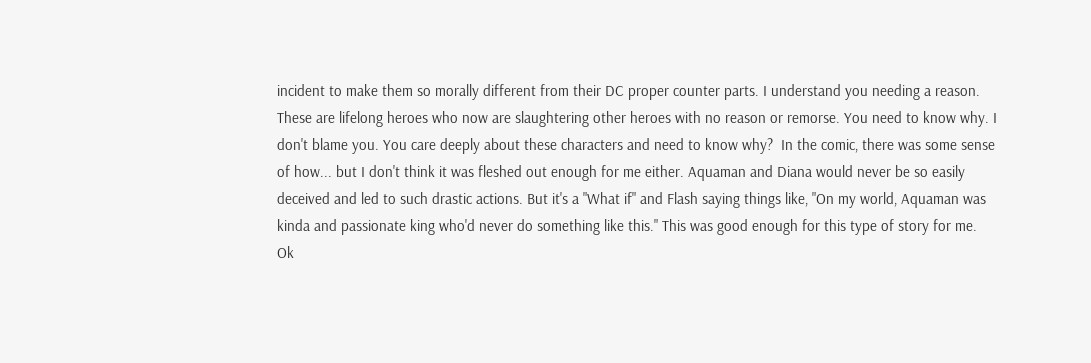incident to make them so morally different from their DC proper counter parts. I understand you needing a reason. These are lifelong heroes who now are slaughtering other heroes with no reason or remorse. You need to know why. I don't blame you. You care deeply about these characters and need to know why?  In the comic, there was some sense of how... but I don't think it was fleshed out enough for me either. Aquaman and Diana would never be so easily deceived and led to such drastic actions. But it's a "What if" and Flash saying things like, "On my world, Aquaman was kinda and passionate king who'd never do something like this." This was good enough for this type of story for me.
Ok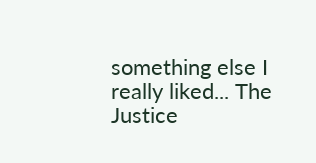something else I really liked... The Justice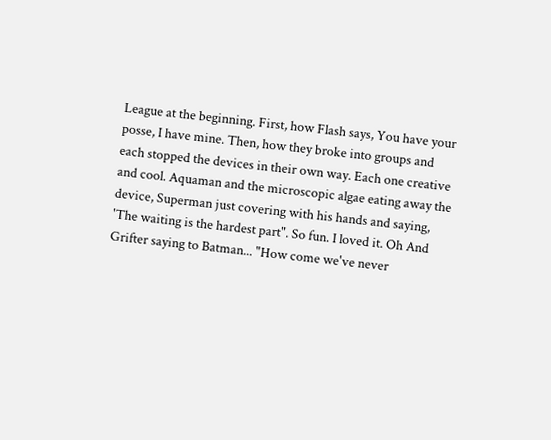League at the beginning. First, how Flash says, You have your posse, I have mine. Then, how they broke into groups and each stopped the devices in their own way. Each one creative and cool. Aquaman and the microscopic algae eating away the device, Superman just covering with his hands and saying, 'The waiting is the hardest part". So fun. I loved it. Oh And Grifter saying to Batman... "How come we've never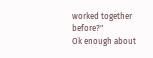worked together before?"
Ok enough about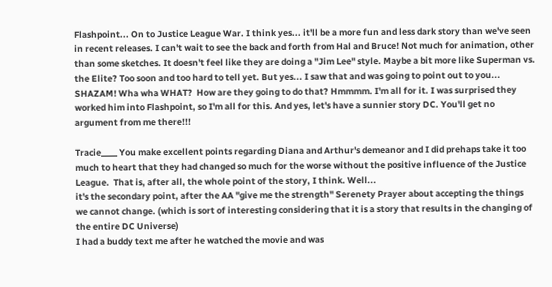Flashpoint... On to Justice League War. I think yes... it'll be a more fun and less dark story than we've seen in recent releases. I can't wait to see the back and forth from Hal and Bruce! Not much for animation, other than some sketches. It doesn't feel like they are doing a "Jim Lee" style. Maybe a bit more like Superman vs. the Elite? Too soon and too hard to tell yet. But yes... I saw that and was going to point out to you... SHAZAM! Wha wha WHAT?  How are they going to do that? Hmmmm. I'm all for it. I was surprised they worked him into Flashpoint, so I'm all for this. And yes, let's have a sunnier story DC. You'll get no argument from me there!!!

Tracie____ You make excellent points regarding Diana and Arthur's demeanor and I did prehaps take it too much to heart that they had changed so much for the worse without the positive influence of the Justice League.  That is, after all, the whole point of the story, I think. Well...
it's the secondary point, after the AA "give me the strength" Serenety Prayer about accepting the things we cannot change. (which is sort of interesting considering that it is a story that results in the changing of the entire DC Universe)
I had a buddy text me after he watched the movie and was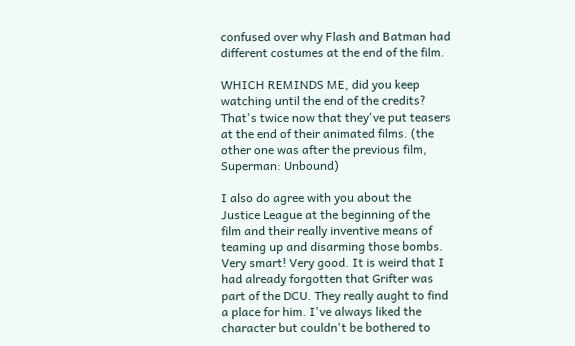confused over why Flash and Batman had different costumes at the end of the film.

WHICH REMINDS ME, did you keep watching until the end of the credits?
That's twice now that they've put teasers at the end of their animated films. (the other one was after the previous film, Superman: Unbound)

I also do agree with you about the Justice League at the beginning of the film and their really inventive means of teaming up and disarming those bombs. Very smart! Very good. It is weird that I had already forgotten that Grifter was part of the DCU. They really aught to find a place for him. I've always liked the character but couldn't be bothered to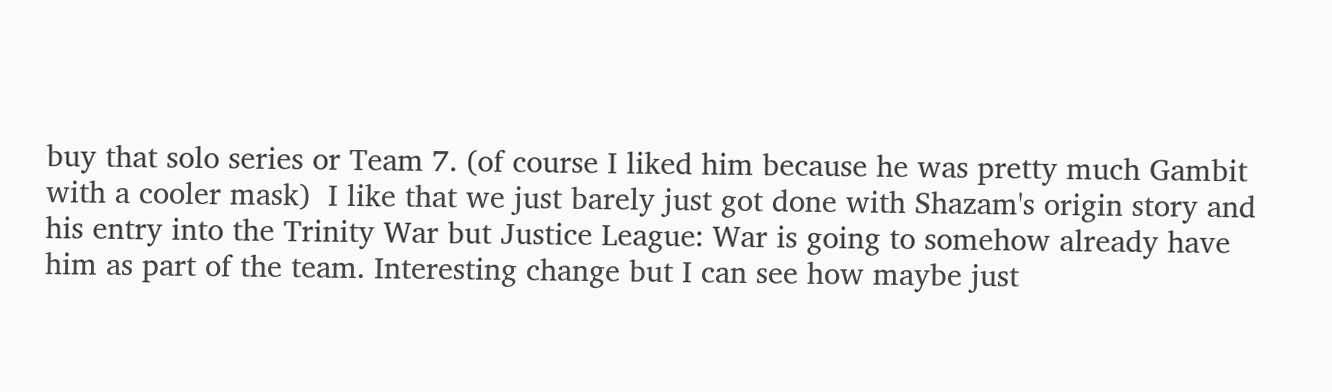buy that solo series or Team 7. (of course I liked him because he was pretty much Gambit with a cooler mask)  I like that we just barely just got done with Shazam's origin story and his entry into the Trinity War but Justice League: War is going to somehow already have him as part of the team. Interesting change but I can see how maybe just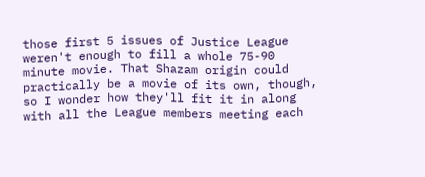those first 5 issues of Justice League weren't enough to fill a whole 75-90 minute movie. That Shazam origin could practically be a movie of its own, though, so I wonder how they'll fit it in along with all the League members meeting each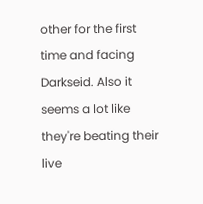other for the first time and facing Darkseid. Also it seems a lot like they're beating their live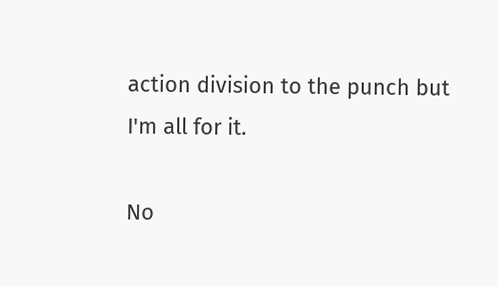action division to the punch but I'm all for it.

No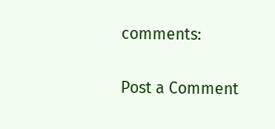comments:

Post a Comment